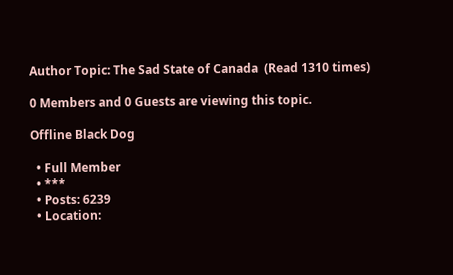Author Topic: The Sad State of Canada  (Read 1310 times)

0 Members and 0 Guests are viewing this topic.

Offline Black Dog

  • Full Member
  • ***
  • Posts: 6239
  • Location: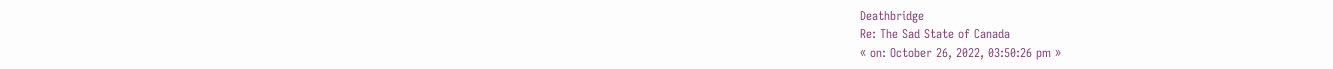Deathbridge
Re: The Sad State of Canada
« on: October 26, 2022, 03:50:26 pm »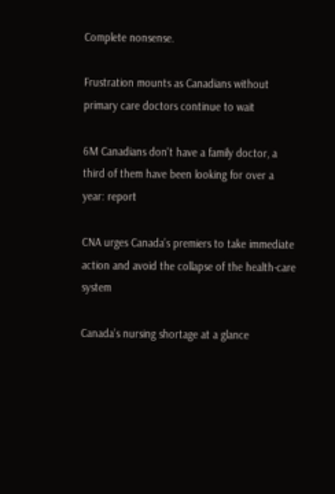Complete nonsense.

Frustration mounts as Canadians without primary care doctors continue to wait

6M Canadians don't have a family doctor, a third of them have been looking for over a year: report

CNA urges Canada’s premiers to take immediate action and avoid the collapse of the health-care system

Canada’s nursing shortage at a glance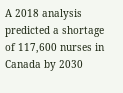A 2018 analysis predicted a shortage of 117,600 nurses in Canada by 2030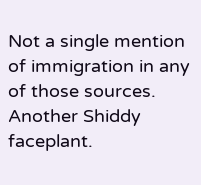Not a single mention of immigration in any of those sources. Another Shiddy faceplant.